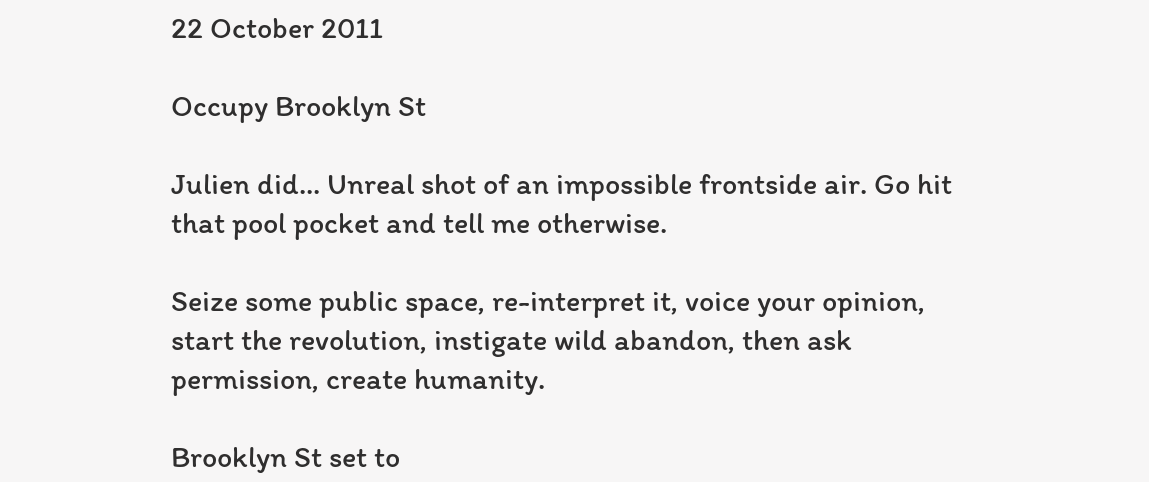22 October 2011

Occupy Brooklyn St

Julien did... Unreal shot of an impossible frontside air. Go hit that pool pocket and tell me otherwise.

Seize some public space, re-interpret it, voice your opinion, start the revolution, instigate wild abandon, then ask permission, create humanity.

Brooklyn St set to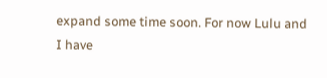expand some time soon. For now Lulu and I have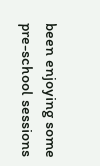been enjoying some pre-school sessions